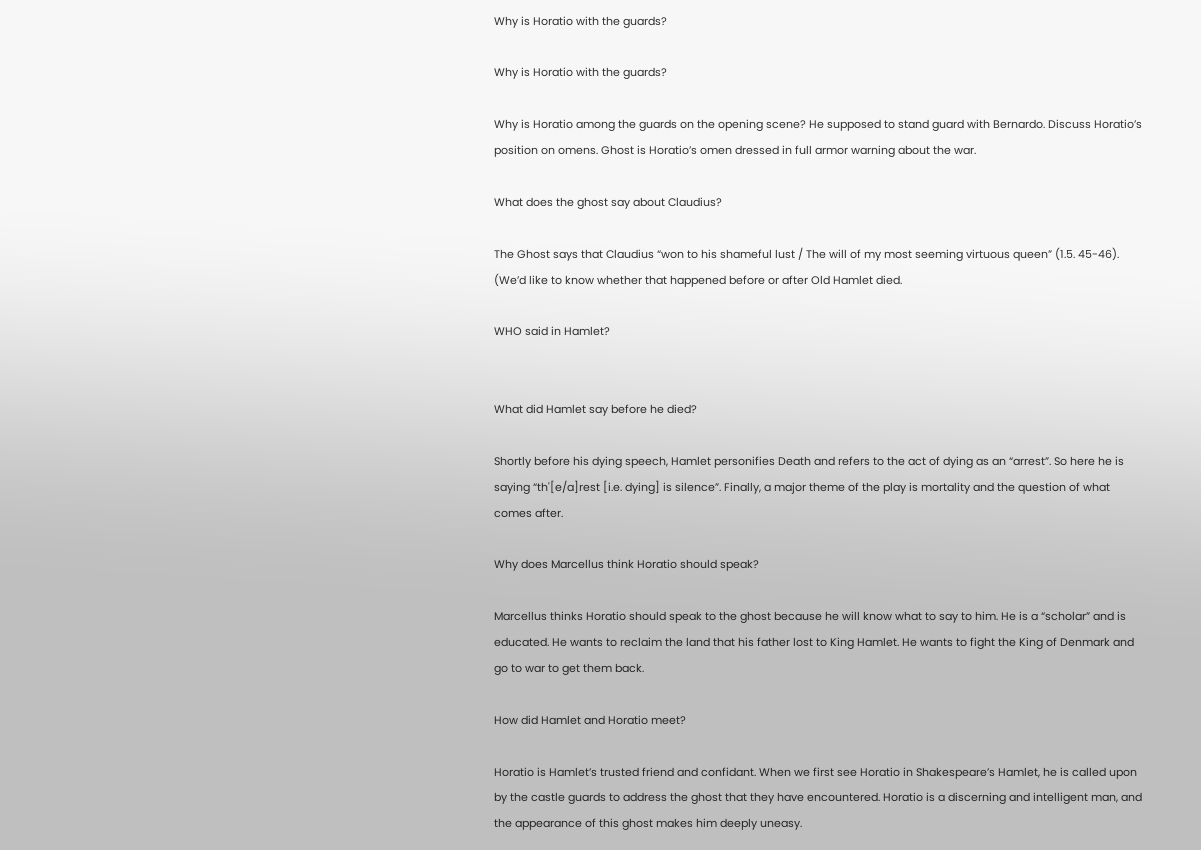Why is Horatio with the guards?

Why is Horatio with the guards?

Why is Horatio among the guards on the opening scene? He supposed to stand guard with Bernardo. Discuss Horatio’s position on omens. Ghost is Horatio’s omen dressed in full armor warning about the war.

What does the ghost say about Claudius?

The Ghost says that Claudius “won to his shameful lust / The will of my most seeming virtuous queen” (1.5. 45-46). (We’d like to know whether that happened before or after Old Hamlet died.

WHO said in Hamlet?


What did Hamlet say before he died?

Shortly before his dying speech, Hamlet personifies Death and refers to the act of dying as an “arrest”. So here he is saying “th'[e/a]rest [i.e. dying] is silence”. Finally, a major theme of the play is mortality and the question of what comes after.

Why does Marcellus think Horatio should speak?

Marcellus thinks Horatio should speak to the ghost because he will know what to say to him. He is a “scholar” and is educated. He wants to reclaim the land that his father lost to King Hamlet. He wants to fight the King of Denmark and go to war to get them back.

How did Hamlet and Horatio meet?

Horatio is Hamlet’s trusted friend and confidant. When we first see Horatio in Shakespeare’s Hamlet, he is called upon by the castle guards to address the ghost that they have encountered. Horatio is a discerning and intelligent man, and the appearance of this ghost makes him deeply uneasy.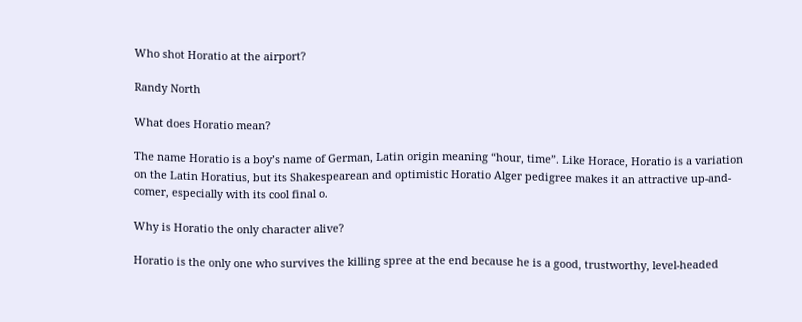Who shot Horatio at the airport?

Randy North

What does Horatio mean?

The name Horatio is a boy’s name of German, Latin origin meaning “hour, time”. Like Horace, Horatio is a variation on the Latin Horatius, but its Shakespearean and optimistic Horatio Alger pedigree makes it an attractive up-and-comer, especially with its cool final o.

Why is Horatio the only character alive?

Horatio is the only one who survives the killing spree at the end because he is a good, trustworthy, level-headed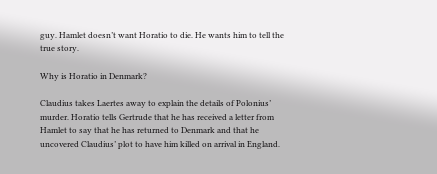guy. Hamlet doesn’t want Horatio to die. He wants him to tell the true story.

Why is Horatio in Denmark?

Claudius takes Laertes away to explain the details of Polonius’ murder. Horatio tells Gertrude that he has received a letter from Hamlet to say that he has returned to Denmark and that he uncovered Claudius’ plot to have him killed on arrival in England.